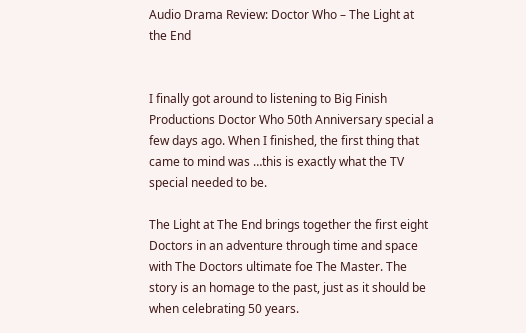Audio Drama Review: Doctor Who – The Light at the End


I finally got around to listening to Big Finish Productions Doctor Who 50th Anniversary special a few days ago. When I finished, the first thing that came to mind was …this is exactly what the TV special needed to be.

The Light at The End brings together the first eight Doctors in an adventure through time and space with The Doctors ultimate foe The Master. The story is an homage to the past, just as it should be when celebrating 50 years.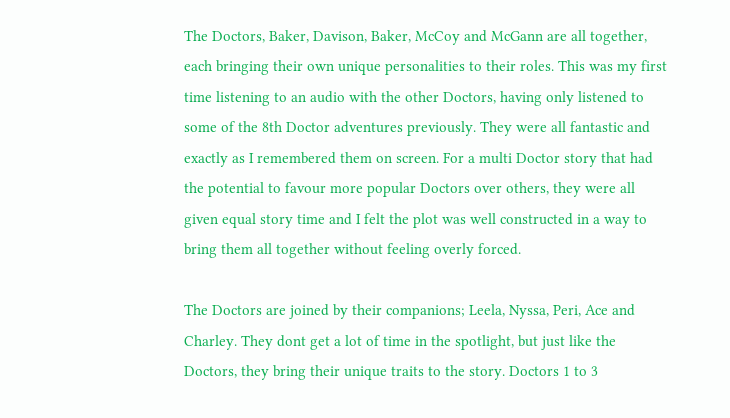The Doctors, Baker, Davison, Baker, McCoy and McGann are all together, each bringing their own unique personalities to their roles. This was my first time listening to an audio with the other Doctors, having only listened to some of the 8th Doctor adventures previously. They were all fantastic and exactly as I remembered them on screen. For a multi Doctor story that had the potential to favour more popular Doctors over others, they were all given equal story time and I felt the plot was well constructed in a way to bring them all together without feeling overly forced.

The Doctors are joined by their companions; Leela, Nyssa, Peri, Ace and Charley. They dont get a lot of time in the spotlight, but just like the Doctors, they bring their unique traits to the story. Doctors 1 to 3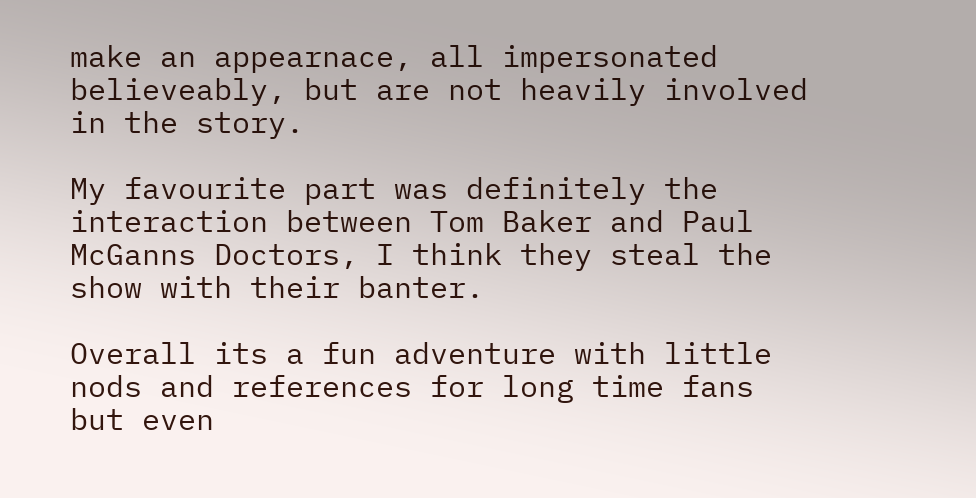make an appearnace, all impersonated believeably, but are not heavily involved in the story.

My favourite part was definitely the interaction between Tom Baker and Paul McGanns Doctors, I think they steal the show with their banter.

Overall its a fun adventure with little nods and references for long time fans but even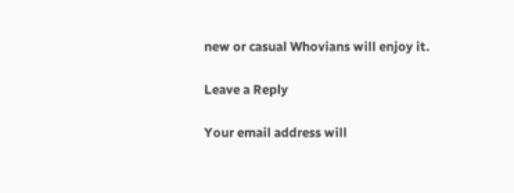new or casual Whovians will enjoy it.

Leave a Reply

Your email address will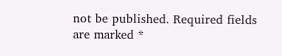not be published. Required fields are marked *